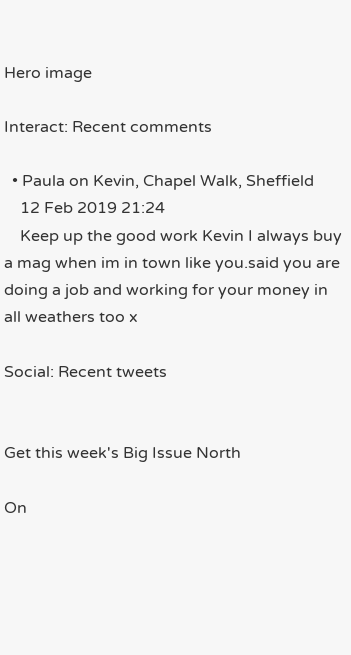Hero image

Interact: Recent comments

  • Paula on Kevin, Chapel Walk, Sheffield
    12 Feb 2019 21:24
    Keep up the good work Kevin I always buy a mag when im in town like you.said you are doing a job and working for your money in all weathers too x

Social: Recent tweets


Get this week's Big Issue North

On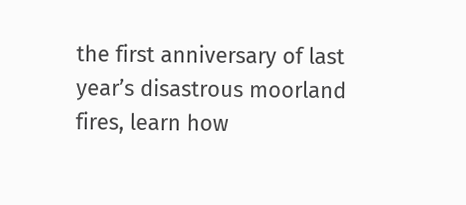the first anniversary of last year’s disastrous moorland fires, learn how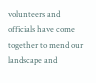volunteers and officials have come together to mend our landscape and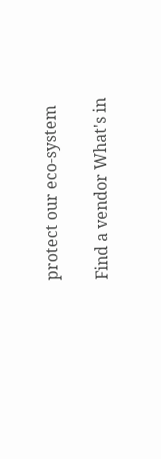protect our eco-system

Find a vendor What's in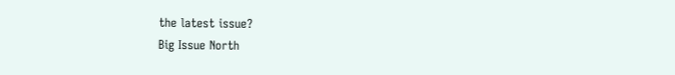the latest issue?
Big Issue North